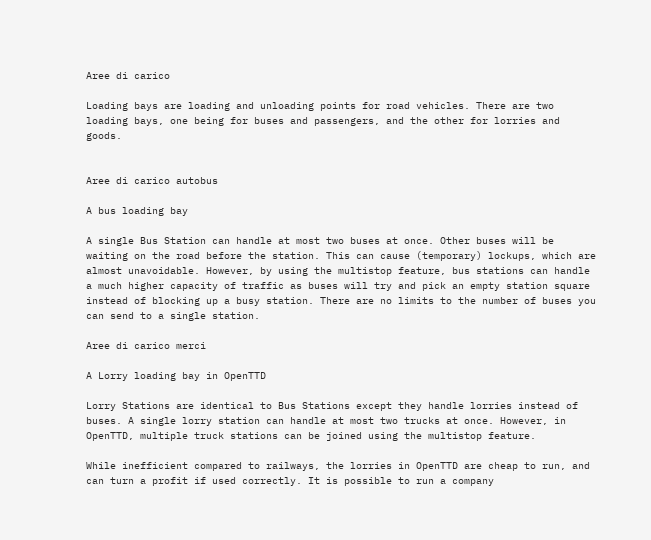Aree di carico

Loading bays are loading and unloading points for road vehicles. There are two loading bays, one being for buses and passengers, and the other for lorries and goods.


Aree di carico autobus

A bus loading bay

A single Bus Station can handle at most two buses at once. Other buses will be waiting on the road before the station. This can cause (temporary) lockups, which are almost unavoidable. However, by using the multistop feature, bus stations can handle a much higher capacity of traffic as buses will try and pick an empty station square instead of blocking up a busy station. There are no limits to the number of buses you can send to a single station.

Aree di carico merci

A Lorry loading bay in OpenTTD

Lorry Stations are identical to Bus Stations except they handle lorries instead of buses. A single lorry station can handle at most two trucks at once. However, in OpenTTD, multiple truck stations can be joined using the multistop feature.

While inefficient compared to railways, the lorries in OpenTTD are cheap to run, and can turn a profit if used correctly. It is possible to run a company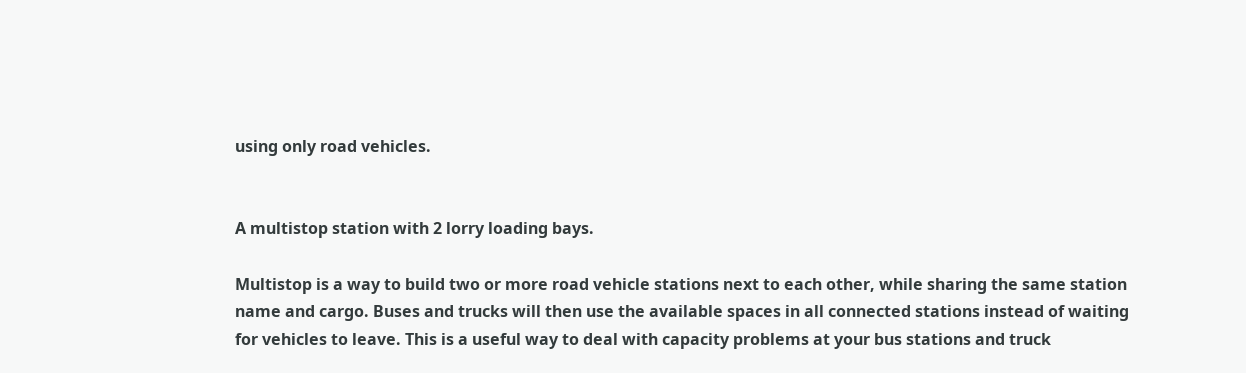using only road vehicles.


A multistop station with 2 lorry loading bays.

Multistop is a way to build two or more road vehicle stations next to each other, while sharing the same station name and cargo. Buses and trucks will then use the available spaces in all connected stations instead of waiting for vehicles to leave. This is a useful way to deal with capacity problems at your bus stations and truck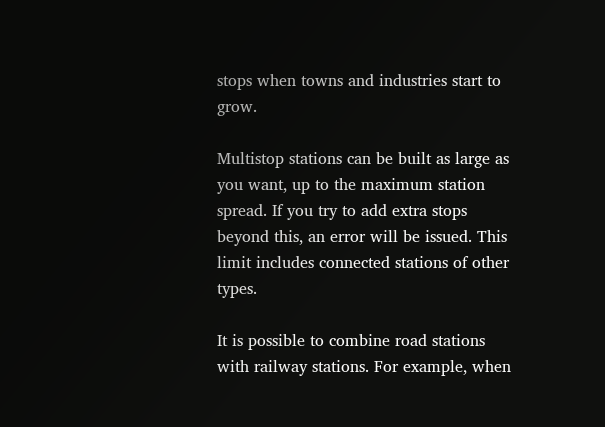stops when towns and industries start to grow.

Multistop stations can be built as large as you want, up to the maximum station spread. If you try to add extra stops beyond this, an error will be issued. This limit includes connected stations of other types.

It is possible to combine road stations with railway stations. For example, when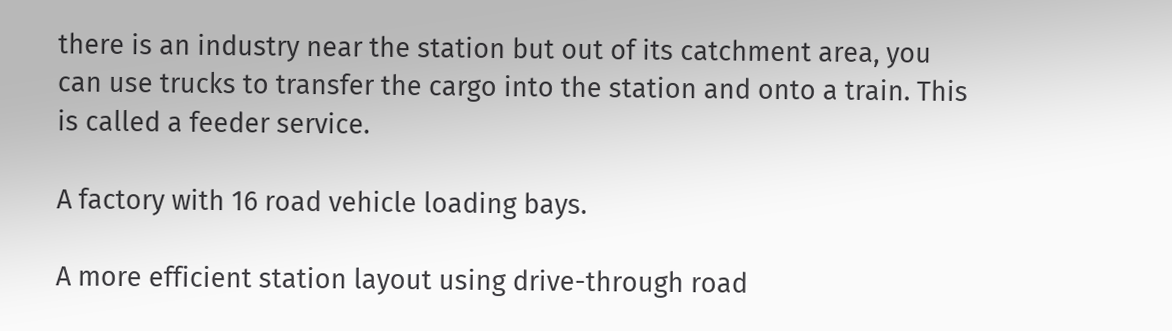there is an industry near the station but out of its catchment area, you can use trucks to transfer the cargo into the station and onto a train. This is called a feeder service.

A factory with 16 road vehicle loading bays.

A more efficient station layout using drive-through road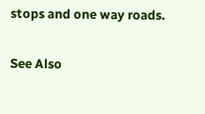stops and one way roads.

See Also